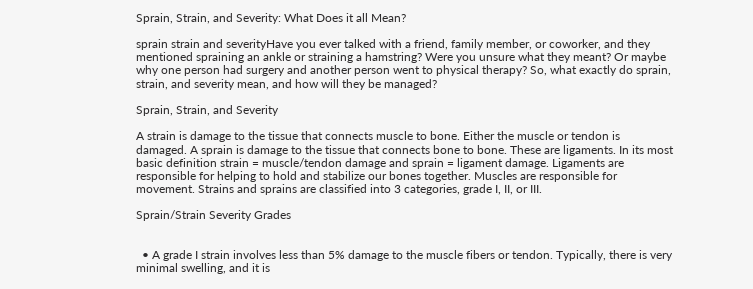Sprain, Strain, and Severity: What Does it all Mean?

sprain strain and severityHave you ever talked with a friend, family member, or coworker, and they mentioned spraining an ankle or straining a hamstring? Were you unsure what they meant? Or maybe why one person had surgery and another person went to physical therapy? So, what exactly do sprain, strain, and severity mean, and how will they be managed?

Sprain, Strain, and Severity

A strain is damage to the tissue that connects muscle to bone. Either the muscle or tendon is damaged. A sprain is damage to the tissue that connects bone to bone. These are ligaments. In its most basic definition strain = muscle/tendon damage and sprain = ligament damage. Ligaments are responsible for helping to hold and stabilize our bones together. Muscles are responsible for movement. Strains and sprains are classified into 3 categories, grade I, II, or III.

Sprain/Strain Severity Grades


  • A grade I strain involves less than 5% damage to the muscle fibers or tendon. Typically, there is very minimal swelling, and it is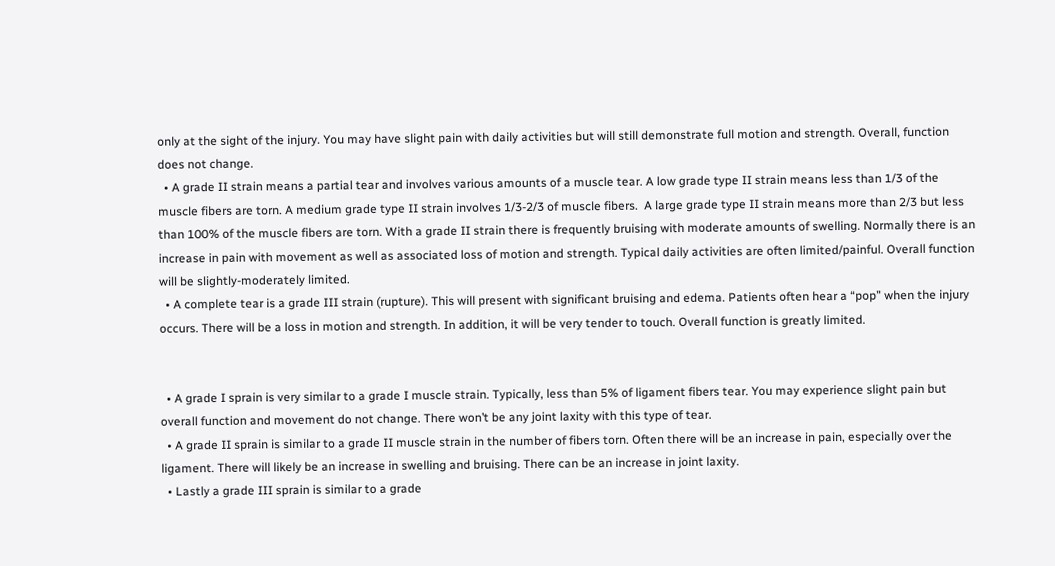only at the sight of the injury. You may have slight pain with daily activities but will still demonstrate full motion and strength. Overall, function does not change.
  • A grade II strain means a partial tear and involves various amounts of a muscle tear. A low grade type II strain means less than 1/3 of the muscle fibers are torn. A medium grade type II strain involves 1/3-2/3 of muscle fibers.  A large grade type II strain means more than 2/3 but less than 100% of the muscle fibers are torn. With a grade II strain there is frequently bruising with moderate amounts of swelling. Normally there is an increase in pain with movement as well as associated loss of motion and strength. Typical daily activities are often limited/painful. Overall function will be slightly-moderately limited.
  • A complete tear is a grade III strain (rupture). This will present with significant bruising and edema. Patients often hear a “pop” when the injury occurs. There will be a loss in motion and strength. In addition, it will be very tender to touch. Overall function is greatly limited.


  • A grade I sprain is very similar to a grade I muscle strain. Typically, less than 5% of ligament fibers tear. You may experience slight pain but overall function and movement do not change. There won’t be any joint laxity with this type of tear.
  • A grade II sprain is similar to a grade II muscle strain in the number of fibers torn. Often there will be an increase in pain, especially over the ligament. There will likely be an increase in swelling and bruising. There can be an increase in joint laxity.
  • Lastly a grade III sprain is similar to a grade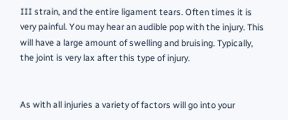III strain, and the entire ligament tears. Often times it is very painful. You may hear an audible pop with the injury. This will have a large amount of swelling and bruising. Typically, the joint is very lax after this type of injury.


As with all injuries a variety of factors will go into your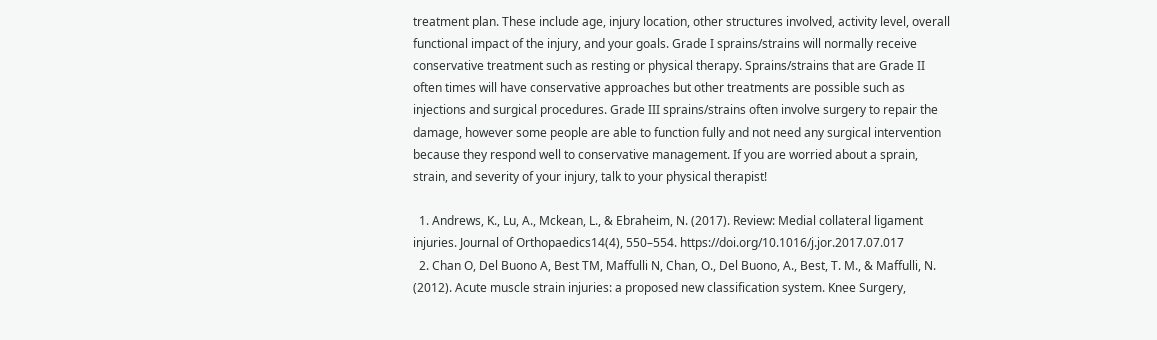treatment plan. These include age, injury location, other structures involved, activity level, overall functional impact of the injury, and your goals. Grade I sprains/strains will normally receive conservative treatment such as resting or physical therapy. Sprains/strains that are Grade II often times will have conservative approaches but other treatments are possible such as injections and surgical procedures. Grade III sprains/strains often involve surgery to repair the damage, however some people are able to function fully and not need any surgical intervention because they respond well to conservative management. If you are worried about a sprain, strain, and severity of your injury, talk to your physical therapist!

  1. Andrews, K., Lu, A., Mckean, L., & Ebraheim, N. (2017). Review: Medial collateral ligament injuries. Journal of Orthopaedics14(4), 550–554. https://doi.org/10.1016/j.jor.2017.07.017
  2. Chan O, Del Buono A, Best TM, Maffulli N, Chan, O., Del Buono, A., Best, T. M., & Maffulli, N. (2012). Acute muscle strain injuries: a proposed new classification system. Knee Surgery,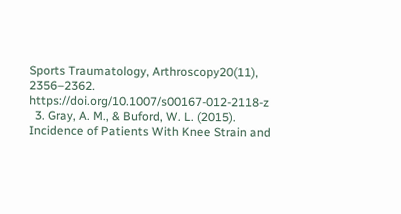Sports Traumatology, Arthroscopy20(11), 2356–2362. https://doi.org/10.1007/s00167-012-2118-z
  3. Gray, A. M., & Buford, W. L. (2015). Incidence of Patients With Knee Strain and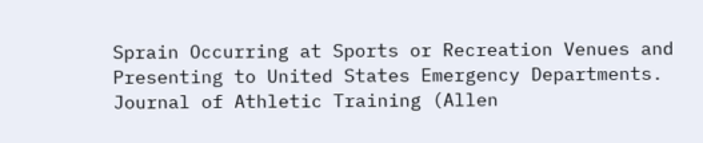Sprain Occurring at Sports or Recreation Venues and Presenting to United States Emergency Departments. Journal of Athletic Training (Allen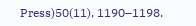Press)50(11), 1190–1198.